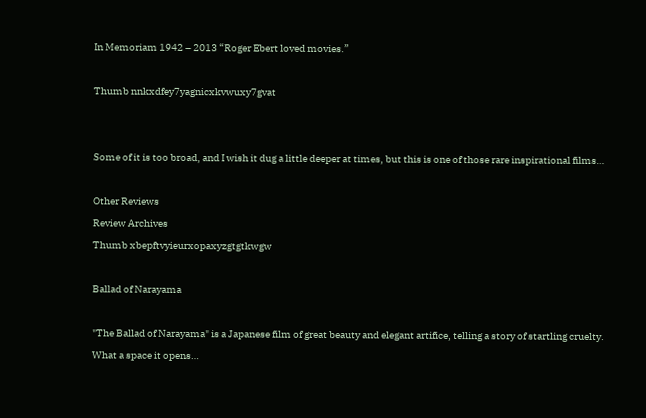In Memoriam 1942 – 2013 “Roger Ebert loved movies.”

Thumb nnkxdfey7yagnicxkvwuxy7gvat


Some of it is too broad, and I wish it dug a little deeper at times, but this is one of those rare inspirational films…

Other Reviews
Review Archives
Thumb xbepftvyieurxopaxyzgtgtkwgw

Ballad of Narayama

"The Ballad of Narayama" is a Japanese film of great beauty and elegant artifice, telling a story of startling cruelty. What a space it opens…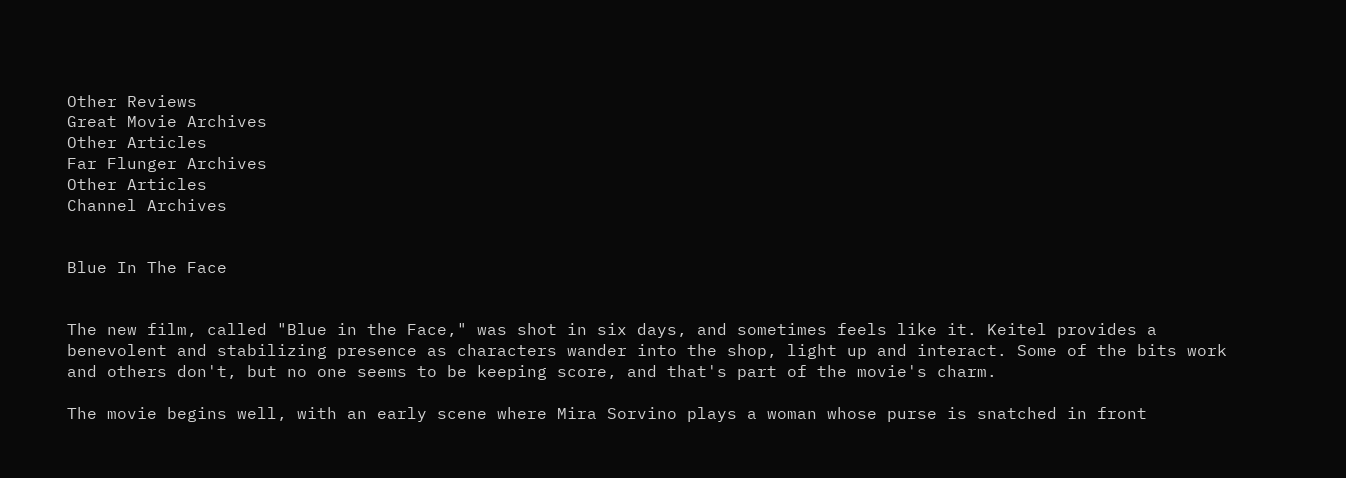Other Reviews
Great Movie Archives
Other Articles
Far Flunger Archives
Other Articles
Channel Archives


Blue In The Face


The new film, called "Blue in the Face," was shot in six days, and sometimes feels like it. Keitel provides a benevolent and stabilizing presence as characters wander into the shop, light up and interact. Some of the bits work and others don't, but no one seems to be keeping score, and that's part of the movie's charm.

The movie begins well, with an early scene where Mira Sorvino plays a woman whose purse is snatched in front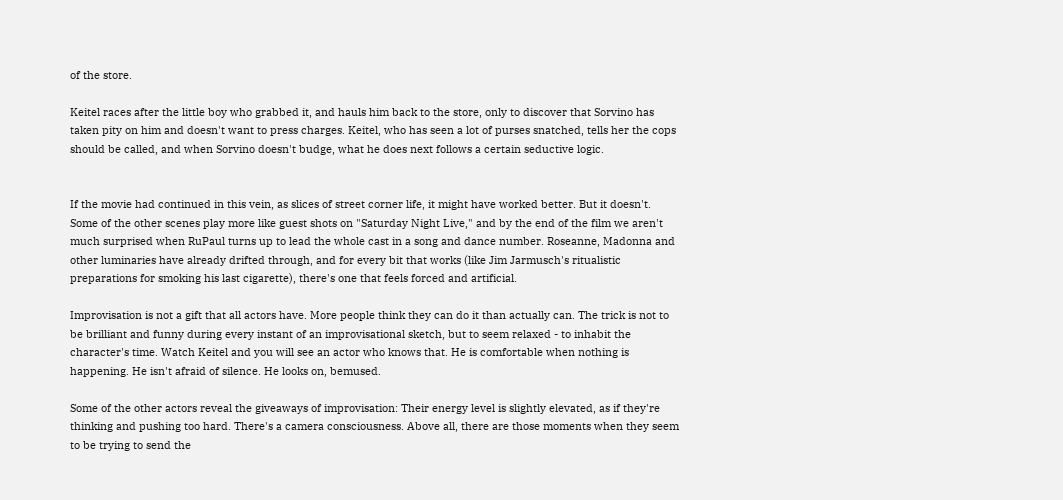of the store.

Keitel races after the little boy who grabbed it, and hauls him back to the store, only to discover that Sorvino has taken pity on him and doesn't want to press charges. Keitel, who has seen a lot of purses snatched, tells her the cops should be called, and when Sorvino doesn't budge, what he does next follows a certain seductive logic.


If the movie had continued in this vein, as slices of street corner life, it might have worked better. But it doesn't. Some of the other scenes play more like guest shots on "Saturday Night Live," and by the end of the film we aren't much surprised when RuPaul turns up to lead the whole cast in a song and dance number. Roseanne, Madonna and other luminaries have already drifted through, and for every bit that works (like Jim Jarmusch's ritualistic preparations for smoking his last cigarette), there's one that feels forced and artificial.

Improvisation is not a gift that all actors have. More people think they can do it than actually can. The trick is not to be brilliant and funny during every instant of an improvisational sketch, but to seem relaxed - to inhabit the character's time. Watch Keitel and you will see an actor who knows that. He is comfortable when nothing is happening. He isn't afraid of silence. He looks on, bemused.

Some of the other actors reveal the giveaways of improvisation: Their energy level is slightly elevated, as if they're thinking and pushing too hard. There's a camera consciousness. Above all, there are those moments when they seem to be trying to send the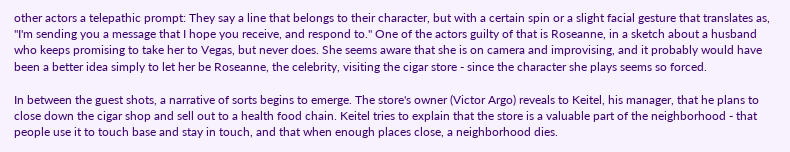other actors a telepathic prompt: They say a line that belongs to their character, but with a certain spin or a slight facial gesture that translates as, "I'm sending you a message that I hope you receive, and respond to." One of the actors guilty of that is Roseanne, in a sketch about a husband who keeps promising to take her to Vegas, but never does. She seems aware that she is on camera and improvising, and it probably would have been a better idea simply to let her be Roseanne, the celebrity, visiting the cigar store - since the character she plays seems so forced.

In between the guest shots, a narrative of sorts begins to emerge. The store's owner (Victor Argo) reveals to Keitel, his manager, that he plans to close down the cigar shop and sell out to a health food chain. Keitel tries to explain that the store is a valuable part of the neighborhood - that people use it to touch base and stay in touch, and that when enough places close, a neighborhood dies.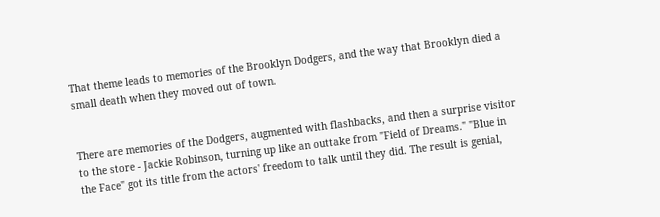That theme leads to memories of the Brooklyn Dodgers, and the way that Brooklyn died a small death when they moved out of town.


There are memories of the Dodgers, augmented with flashbacks, and then a surprise visitor to the store - Jackie Robinson, turning up like an outtake from "Field of Dreams." "Blue in the Face" got its title from the actors' freedom to talk until they did. The result is genial,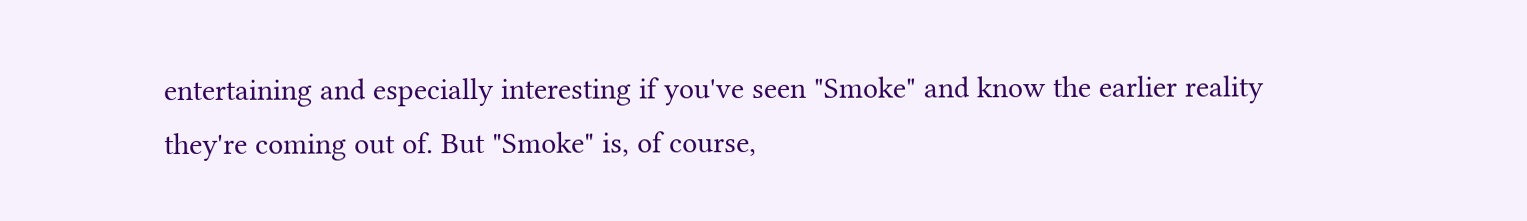entertaining and especially interesting if you've seen "Smoke" and know the earlier reality they're coming out of. But "Smoke" is, of course,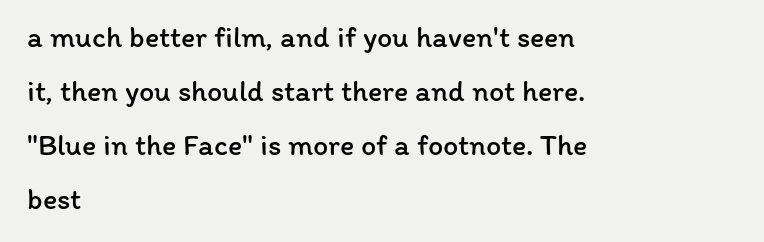a much better film, and if you haven't seen it, then you should start there and not here. "Blue in the Face" is more of a footnote. The best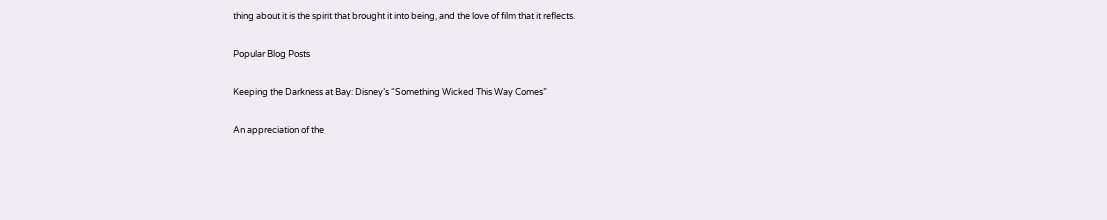thing about it is the spirit that brought it into being, and the love of film that it reflects.

Popular Blog Posts

Keeping the Darkness at Bay: Disney’s “Something Wicked This Way Comes”

An appreciation of the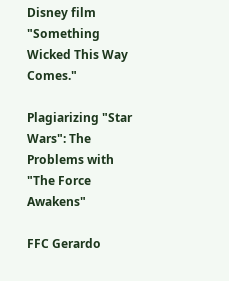Disney film "Something Wicked This Way Comes."

Plagiarizing "Star Wars": The Problems with "The Force Awakens"

FFC Gerardo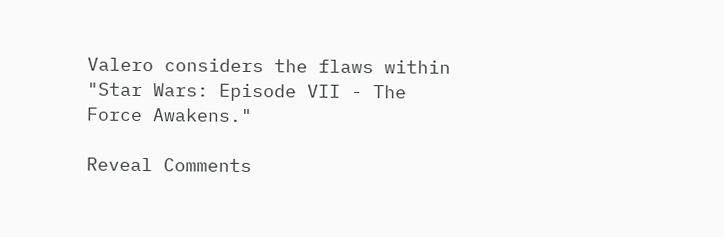Valero considers the flaws within "Star Wars: Episode VII - The Force Awakens."

Reveal Comments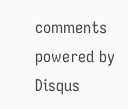comments powered by Disqus